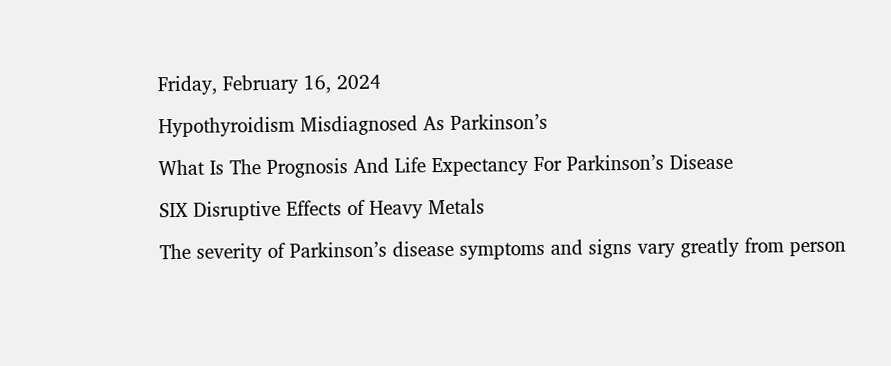Friday, February 16, 2024

Hypothyroidism Misdiagnosed As Parkinson’s

What Is The Prognosis And Life Expectancy For Parkinson’s Disease

SIX Disruptive Effects of Heavy Metals

The severity of Parkinson’s disease symptoms and signs vary greatly from person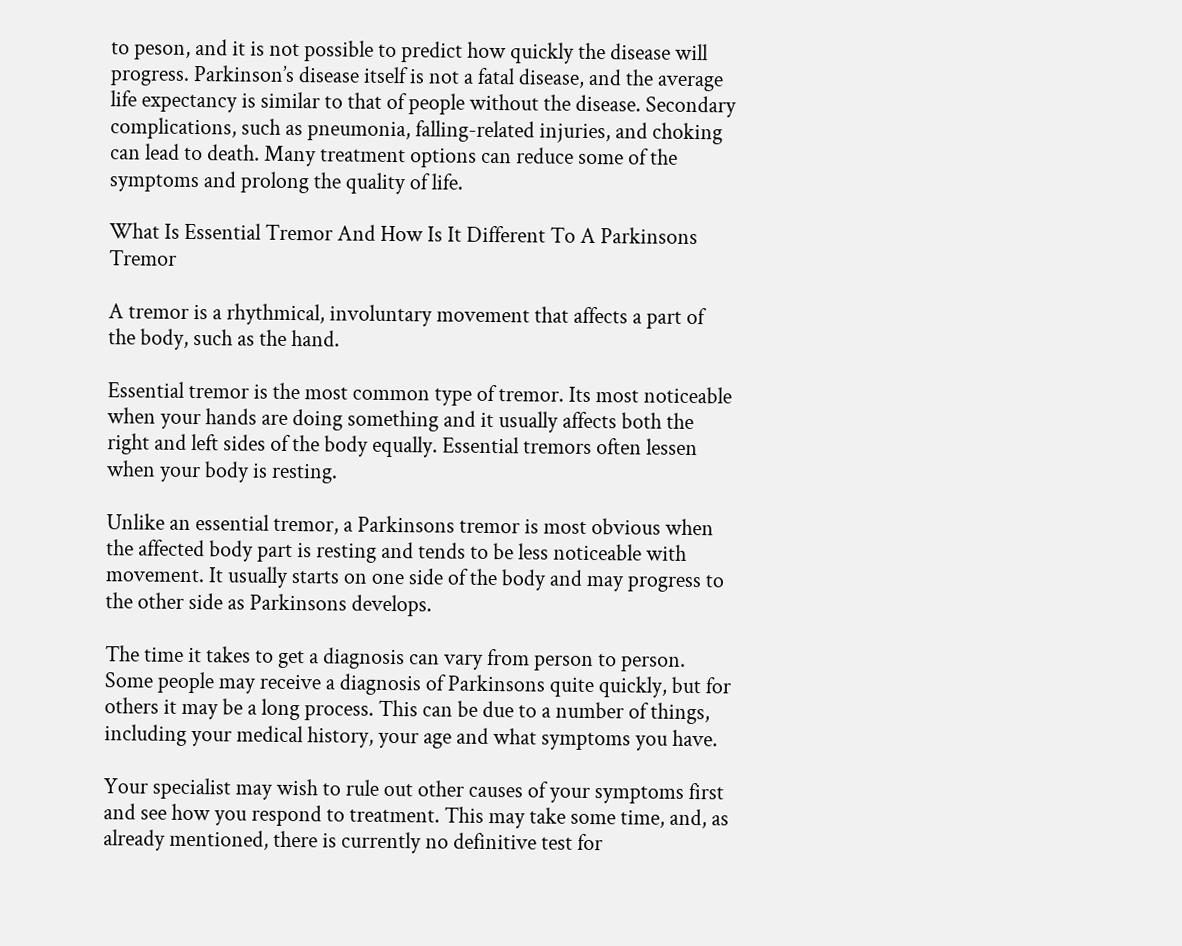to peson, and it is not possible to predict how quickly the disease will progress. Parkinson’s disease itself is not a fatal disease, and the average life expectancy is similar to that of people without the disease. Secondary complications, such as pneumonia, falling-related injuries, and choking can lead to death. Many treatment options can reduce some of the symptoms and prolong the quality of life.

What Is Essential Tremor And How Is It Different To A Parkinsons Tremor

A tremor is a rhythmical, involuntary movement that affects a part of the body, such as the hand.

Essential tremor is the most common type of tremor. Its most noticeable when your hands are doing something and it usually affects both the right and left sides of the body equally. Essential tremors often lessen when your body is resting.

Unlike an essential tremor, a Parkinsons tremor is most obvious when the affected body part is resting and tends to be less noticeable with movement. It usually starts on one side of the body and may progress to the other side as Parkinsons develops.

The time it takes to get a diagnosis can vary from person to person. Some people may receive a diagnosis of Parkinsons quite quickly, but for others it may be a long process. This can be due to a number of things, including your medical history, your age and what symptoms you have.

Your specialist may wish to rule out other causes of your symptoms first and see how you respond to treatment. This may take some time, and, as already mentioned, there is currently no definitive test for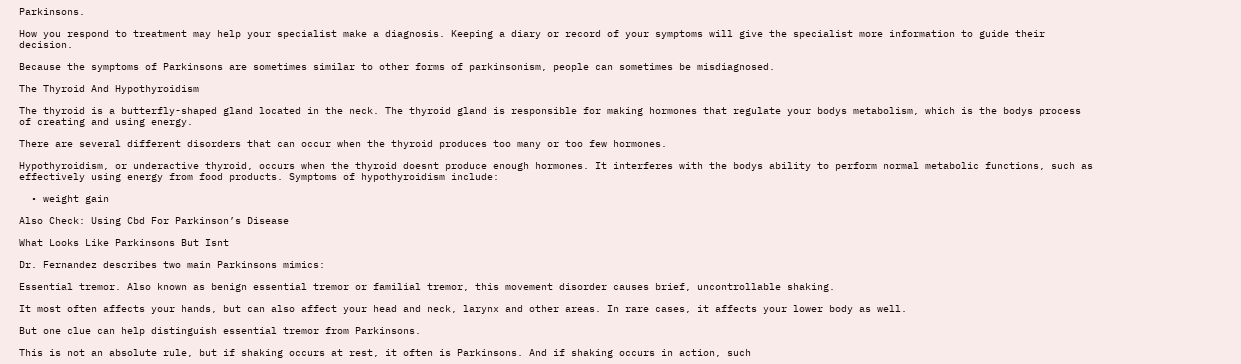Parkinsons.

How you respond to treatment may help your specialist make a diagnosis. Keeping a diary or record of your symptoms will give the specialist more information to guide their decision.

Because the symptoms of Parkinsons are sometimes similar to other forms of parkinsonism, people can sometimes be misdiagnosed.

The Thyroid And Hypothyroidism

The thyroid is a butterfly-shaped gland located in the neck. The thyroid gland is responsible for making hormones that regulate your bodys metabolism, which is the bodys process of creating and using energy.

There are several different disorders that can occur when the thyroid produces too many or too few hormones.

Hypothyroidism, or underactive thyroid, occurs when the thyroid doesnt produce enough hormones. It interferes with the bodys ability to perform normal metabolic functions, such as effectively using energy from food products. Symptoms of hypothyroidism include:

  • weight gain

Also Check: Using Cbd For Parkinson’s Disease

What Looks Like Parkinsons But Isnt

Dr. Fernandez describes two main Parkinsons mimics:

Essential tremor. Also known as benign essential tremor or familial tremor, this movement disorder causes brief, uncontrollable shaking.

It most often affects your hands, but can also affect your head and neck, larynx and other areas. In rare cases, it affects your lower body as well.

But one clue can help distinguish essential tremor from Parkinsons.

This is not an absolute rule, but if shaking occurs at rest, it often is Parkinsons. And if shaking occurs in action, such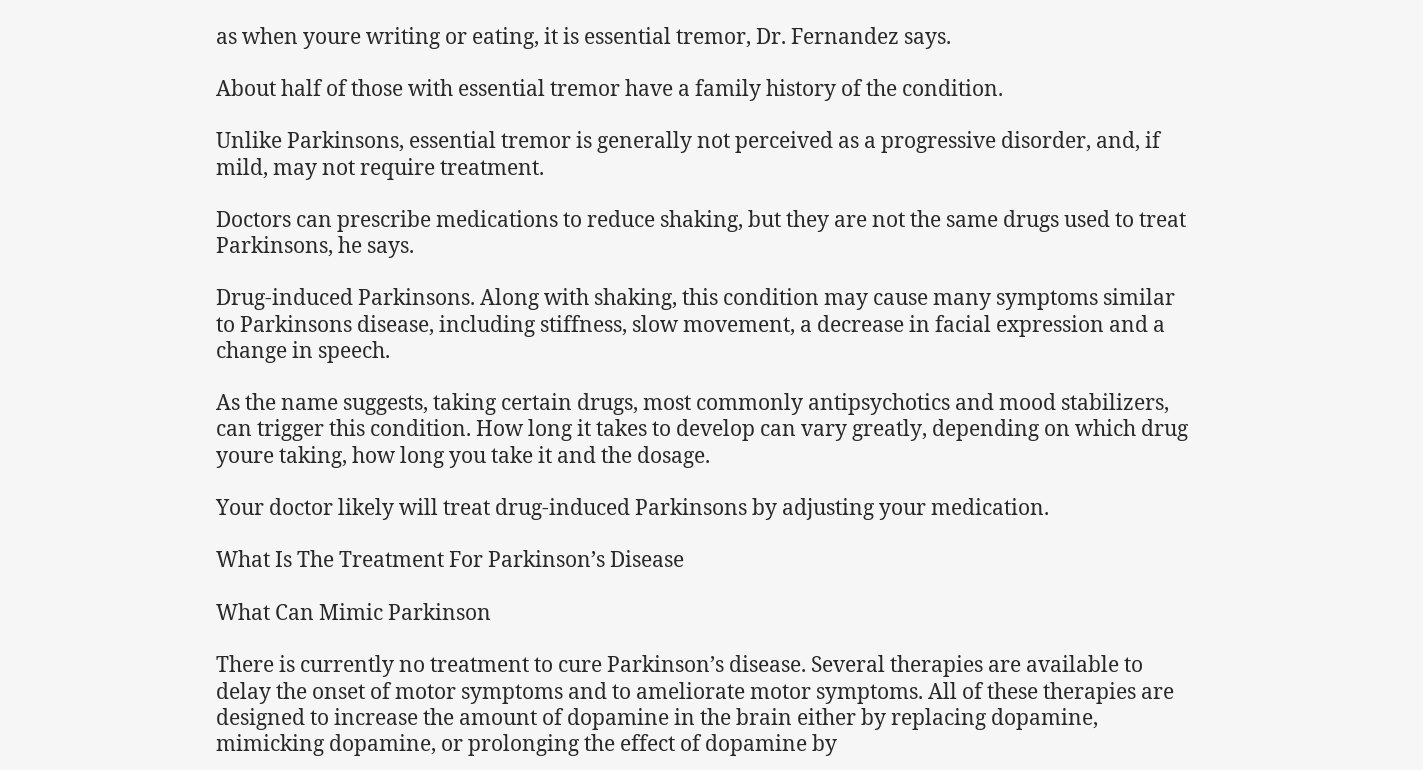as when youre writing or eating, it is essential tremor, Dr. Fernandez says.

About half of those with essential tremor have a family history of the condition.

Unlike Parkinsons, essential tremor is generally not perceived as a progressive disorder, and, if mild, may not require treatment.

Doctors can prescribe medications to reduce shaking, but they are not the same drugs used to treat Parkinsons, he says.

Drug-induced Parkinsons. Along with shaking, this condition may cause many symptoms similar to Parkinsons disease, including stiffness, slow movement, a decrease in facial expression and a change in speech.

As the name suggests, taking certain drugs, most commonly antipsychotics and mood stabilizers, can trigger this condition. How long it takes to develop can vary greatly, depending on which drug youre taking, how long you take it and the dosage.

Your doctor likely will treat drug-induced Parkinsons by adjusting your medication.

What Is The Treatment For Parkinson’s Disease

What Can Mimic Parkinson

There is currently no treatment to cure Parkinson’s disease. Several therapies are available to delay the onset of motor symptoms and to ameliorate motor symptoms. All of these therapies are designed to increase the amount of dopamine in the brain either by replacing dopamine, mimicking dopamine, or prolonging the effect of dopamine by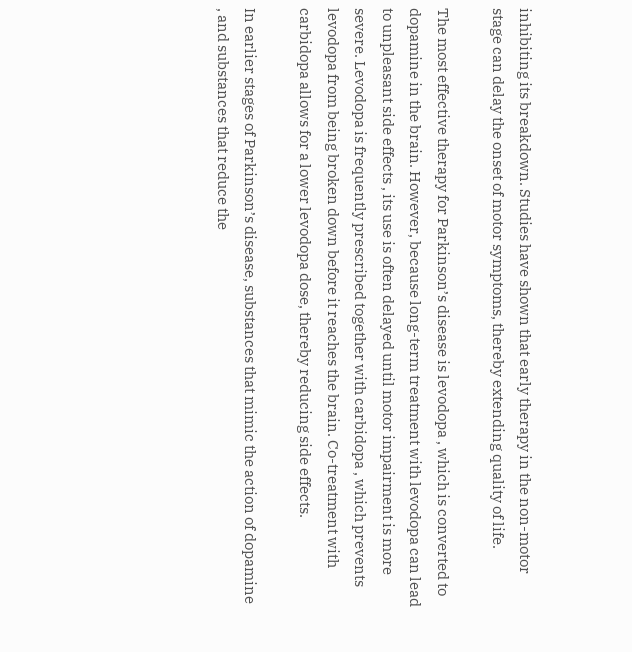inhibiting its breakdown. Studies have shown that early therapy in the non-motor stage can delay the onset of motor symptoms, thereby extending quality of life.

The most effective therapy for Parkinson’s disease is levodopa , which is converted to dopamine in the brain. However, because long-term treatment with levodopa can lead to unpleasant side effects , its use is often delayed until motor impairment is more severe. Levodopa is frequently prescribed together with carbidopa , which prevents levodopa from being broken down before it reaches the brain. Co-treatment with carbidopa allows for a lower levodopa dose, thereby reducing side effects.

In earlier stages of Parkinson’s disease, substances that mimic the action of dopamine , and substances that reduce the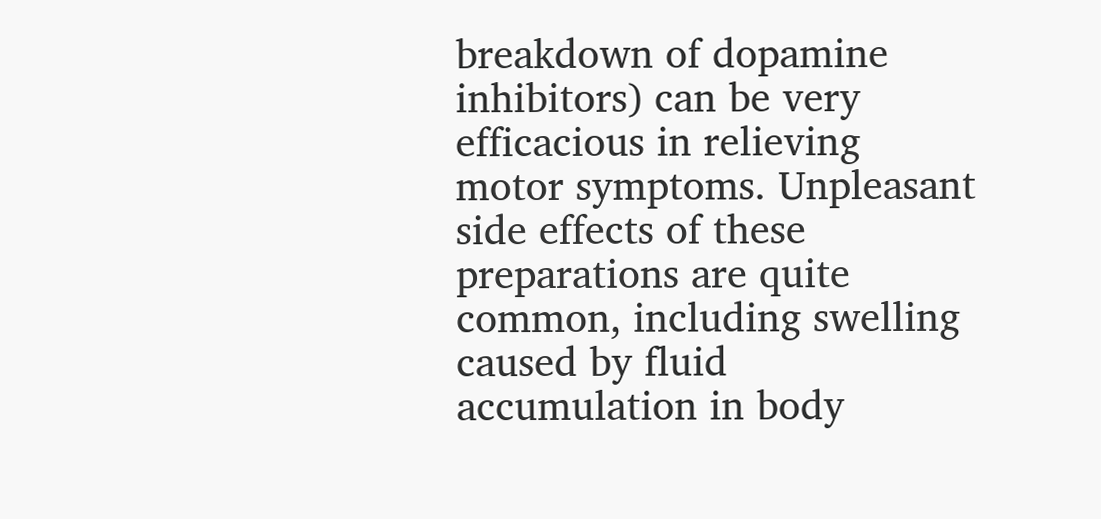breakdown of dopamine inhibitors) can be very efficacious in relieving motor symptoms. Unpleasant side effects of these preparations are quite common, including swelling caused by fluid accumulation in body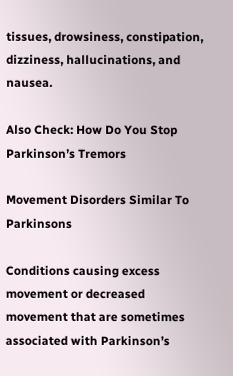tissues, drowsiness, constipation, dizziness, hallucinations, and nausea.

Also Check: How Do You Stop Parkinson’s Tremors

Movement Disorders Similar To Parkinsons

Conditions causing excess movement or decreased movement that are sometimes associated with Parkinson’s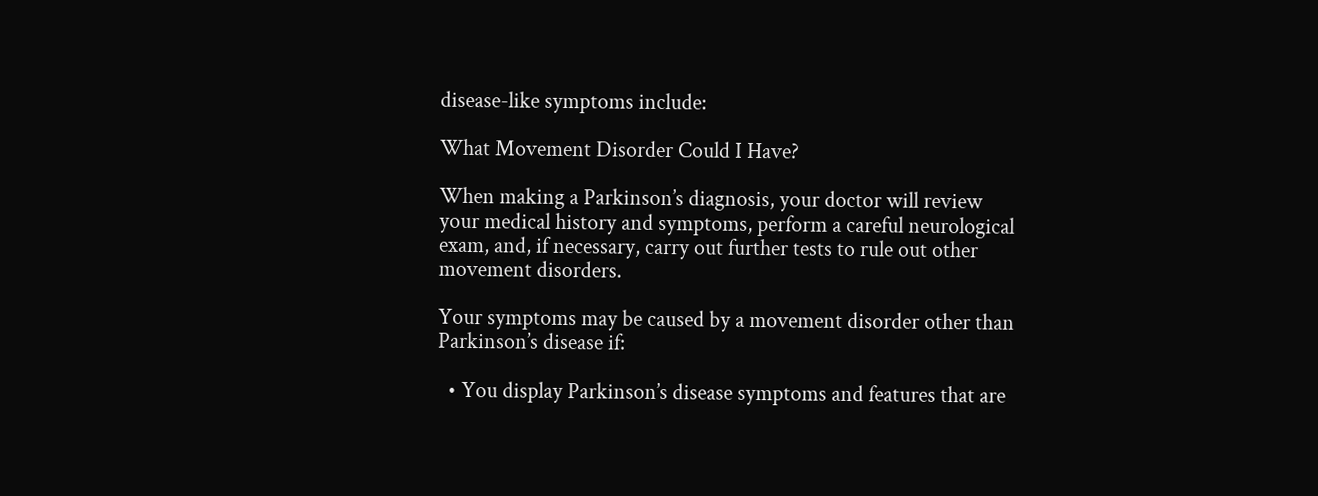disease-like symptoms include:

What Movement Disorder Could I Have?

When making a Parkinson’s diagnosis, your doctor will review your medical history and symptoms, perform a careful neurological exam, and, if necessary, carry out further tests to rule out other movement disorders.

Your symptoms may be caused by a movement disorder other than Parkinson’s disease if:

  • You display Parkinson’s disease symptoms and features that are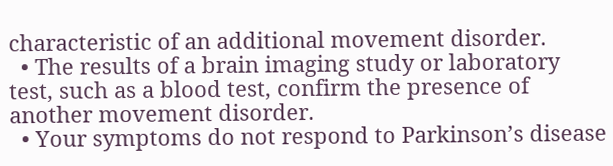characteristic of an additional movement disorder.
  • The results of a brain imaging study or laboratory test, such as a blood test, confirm the presence of another movement disorder.
  • Your symptoms do not respond to Parkinson’s disease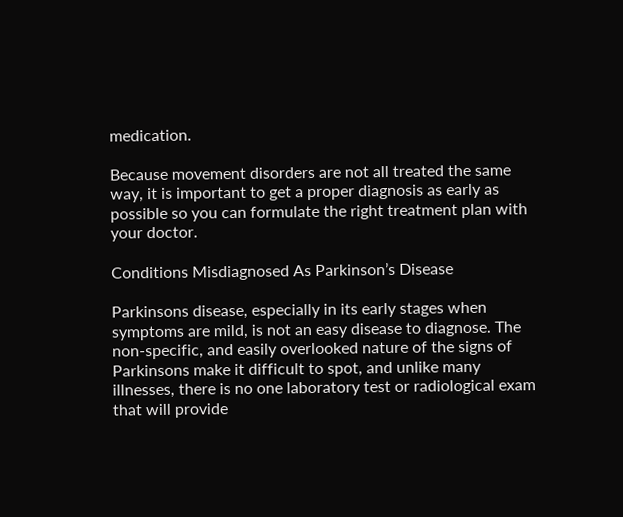medication.

Because movement disorders are not all treated the same way, it is important to get a proper diagnosis as early as possible so you can formulate the right treatment plan with your doctor.

Conditions Misdiagnosed As Parkinson’s Disease

Parkinsons disease, especially in its early stages when symptoms are mild, is not an easy disease to diagnose. The non-specific, and easily overlooked nature of the signs of Parkinsons make it difficult to spot, and unlike many illnesses, there is no one laboratory test or radiological exam that will provide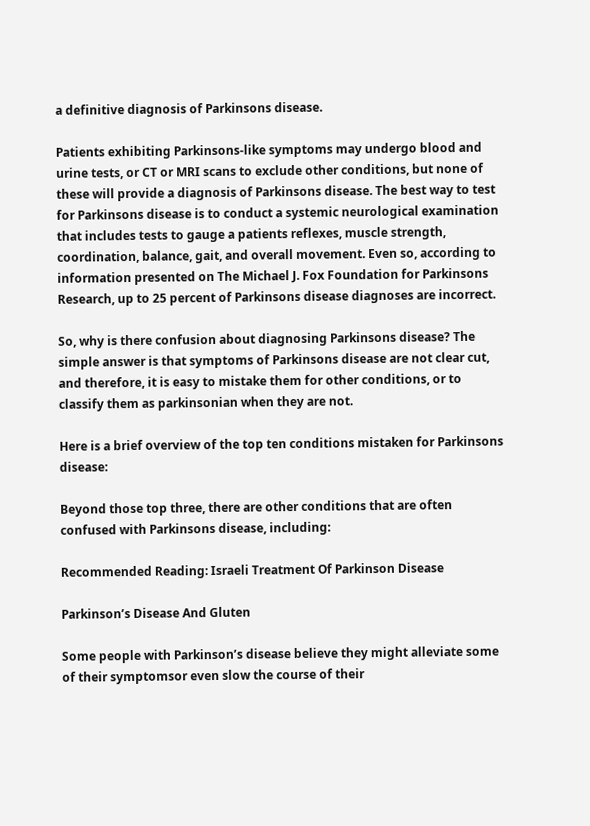a definitive diagnosis of Parkinsons disease.

Patients exhibiting Parkinsons-like symptoms may undergo blood and urine tests, or CT or MRI scans to exclude other conditions, but none of these will provide a diagnosis of Parkinsons disease. The best way to test for Parkinsons disease is to conduct a systemic neurological examination that includes tests to gauge a patients reflexes, muscle strength, coordination, balance, gait, and overall movement. Even so, according to information presented on The Michael J. Fox Foundation for Parkinsons Research, up to 25 percent of Parkinsons disease diagnoses are incorrect.

So, why is there confusion about diagnosing Parkinsons disease? The simple answer is that symptoms of Parkinsons disease are not clear cut, and therefore, it is easy to mistake them for other conditions, or to classify them as parkinsonian when they are not.

Here is a brief overview of the top ten conditions mistaken for Parkinsons disease:

Beyond those top three, there are other conditions that are often confused with Parkinsons disease, including:

Recommended Reading: Israeli Treatment Of Parkinson Disease

Parkinson’s Disease And Gluten

Some people with Parkinson’s disease believe they might alleviate some of their symptomsor even slow the course of their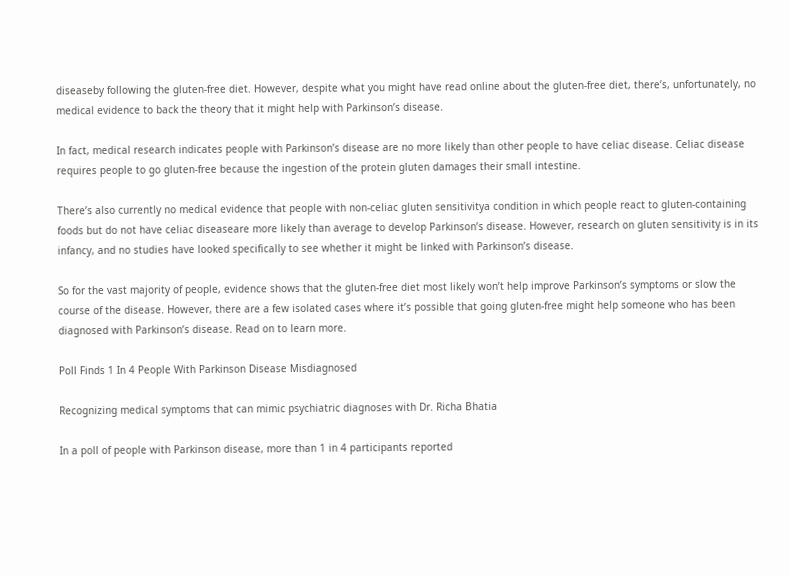diseaseby following the gluten-free diet. However, despite what you might have read online about the gluten-free diet, there’s, unfortunately, no medical evidence to back the theory that it might help with Parkinson’s disease.

In fact, medical research indicates people with Parkinson’s disease are no more likely than other people to have celiac disease. Celiac disease requires people to go gluten-free because the ingestion of the protein gluten damages their small intestine.

There’s also currently no medical evidence that people with non-celiac gluten sensitivitya condition in which people react to gluten-containing foods but do not have celiac diseaseare more likely than average to develop Parkinson’s disease. However, research on gluten sensitivity is in its infancy, and no studies have looked specifically to see whether it might be linked with Parkinson’s disease.

So for the vast majority of people, evidence shows that the gluten-free diet most likely won’t help improve Parkinson’s symptoms or slow the course of the disease. However, there are a few isolated cases where it’s possible that going gluten-free might help someone who has been diagnosed with Parkinson’s disease. Read on to learn more.

Poll Finds 1 In 4 People With Parkinson Disease Misdiagnosed

Recognizing medical symptoms that can mimic psychiatric diagnoses with Dr. Richa Bhatia

In a poll of people with Parkinson disease, more than 1 in 4 participants reported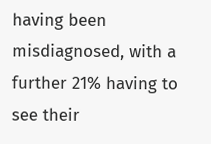having been misdiagnosed, with a further 21% having to see their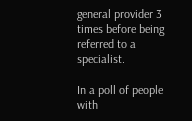general provider 3 times before being referred to a specialist.

In a poll of people with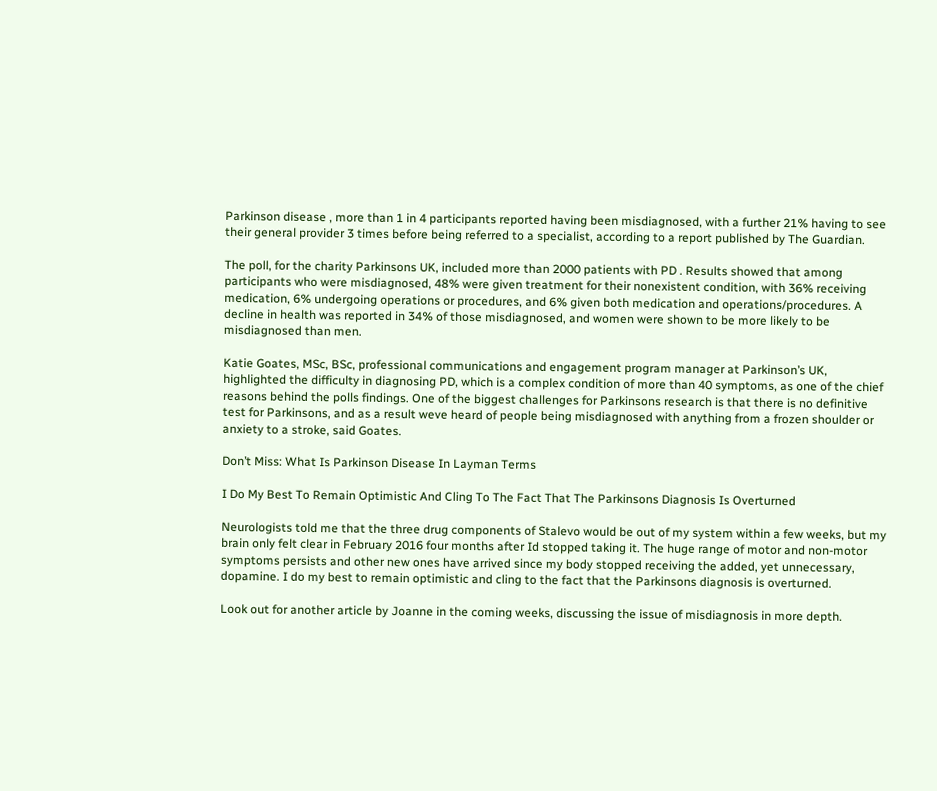Parkinson disease , more than 1 in 4 participants reported having been misdiagnosed, with a further 21% having to see their general provider 3 times before being referred to a specialist, according to a report published by The Guardian.

The poll, for the charity Parkinsons UK, included more than 2000 patients with PD . Results showed that among participants who were misdiagnosed, 48% were given treatment for their nonexistent condition, with 36% receiving medication, 6% undergoing operations or procedures, and 6% given both medication and operations/procedures. A decline in health was reported in 34% of those misdiagnosed, and women were shown to be more likely to be misdiagnosed than men.

Katie Goates, MSc, BSc, professional communications and engagement program manager at Parkinson’s UK, highlighted the difficulty in diagnosing PD, which is a complex condition of more than 40 symptoms, as one of the chief reasons behind the polls findings. One of the biggest challenges for Parkinsons research is that there is no definitive test for Parkinsons, and as a result weve heard of people being misdiagnosed with anything from a frozen shoulder or anxiety to a stroke, said Goates.

Don’t Miss: What Is Parkinson Disease In Layman Terms

I Do My Best To Remain Optimistic And Cling To The Fact That The Parkinsons Diagnosis Is Overturned

Neurologists told me that the three drug components of Stalevo would be out of my system within a few weeks, but my brain only felt clear in February 2016 four months after Id stopped taking it. The huge range of motor and non-motor symptoms persists and other new ones have arrived since my body stopped receiving the added, yet unnecessary, dopamine. I do my best to remain optimistic and cling to the fact that the Parkinsons diagnosis is overturned.

Look out for another article by Joanne in the coming weeks, discussing the issue of misdiagnosis in more depth.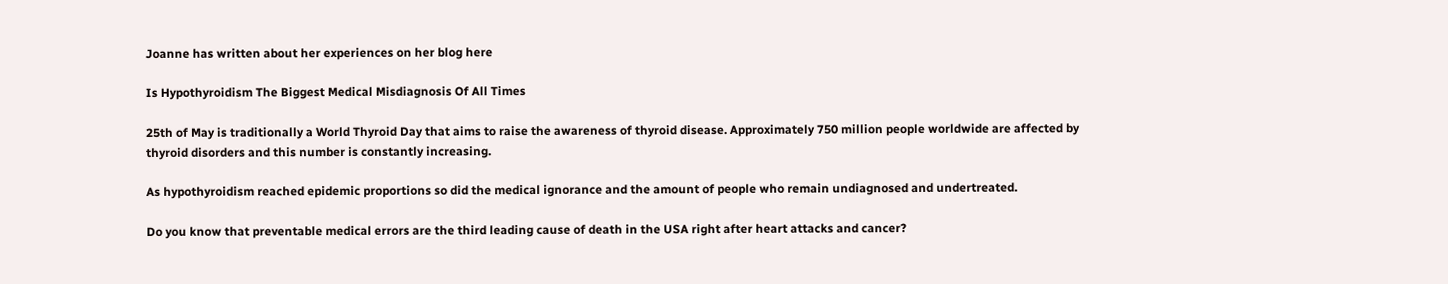Joanne has written about her experiences on her blog here

Is Hypothyroidism The Biggest Medical Misdiagnosis Of All Times

25th of May is traditionally a World Thyroid Day that aims to raise the awareness of thyroid disease. Approximately 750 million people worldwide are affected by thyroid disorders and this number is constantly increasing.

As hypothyroidism reached epidemic proportions so did the medical ignorance and the amount of people who remain undiagnosed and undertreated.

Do you know that preventable medical errors are the third leading cause of death in the USA right after heart attacks and cancer?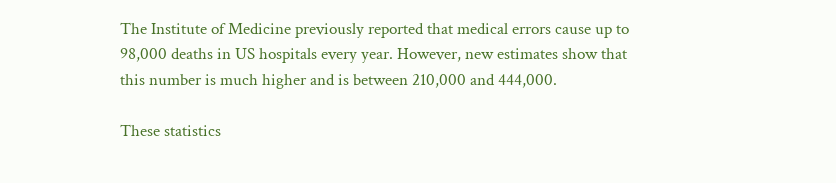The Institute of Medicine previously reported that medical errors cause up to 98,000 deaths in US hospitals every year. However, new estimates show that this number is much higher and is between 210,000 and 444,000.

These statistics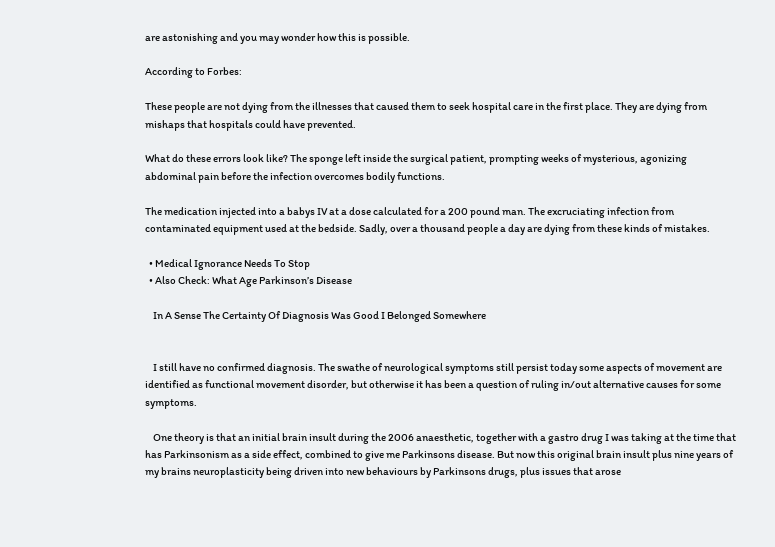are astonishing and you may wonder how this is possible.

According to Forbes:

These people are not dying from the illnesses that caused them to seek hospital care in the first place. They are dying from mishaps that hospitals could have prevented.

What do these errors look like? The sponge left inside the surgical patient, prompting weeks of mysterious, agonizing abdominal pain before the infection overcomes bodily functions.

The medication injected into a babys IV at a dose calculated for a 200 pound man. The excruciating infection from contaminated equipment used at the bedside. Sadly, over a thousand people a day are dying from these kinds of mistakes.

  • Medical Ignorance Needs To Stop
  • Also Check: What Age Parkinson’s Disease

    In A Sense The Certainty Of Diagnosis Was Good I Belonged Somewhere


    I still have no confirmed diagnosis. The swathe of neurological symptoms still persist today some aspects of movement are identified as functional movement disorder, but otherwise it has been a question of ruling in/out alternative causes for some symptoms.

    One theory is that an initial brain insult during the 2006 anaesthetic, together with a gastro drug I was taking at the time that has Parkinsonism as a side effect, combined to give me Parkinsons disease. But now this original brain insult plus nine years of my brains neuroplasticity being driven into new behaviours by Parkinsons drugs, plus issues that arose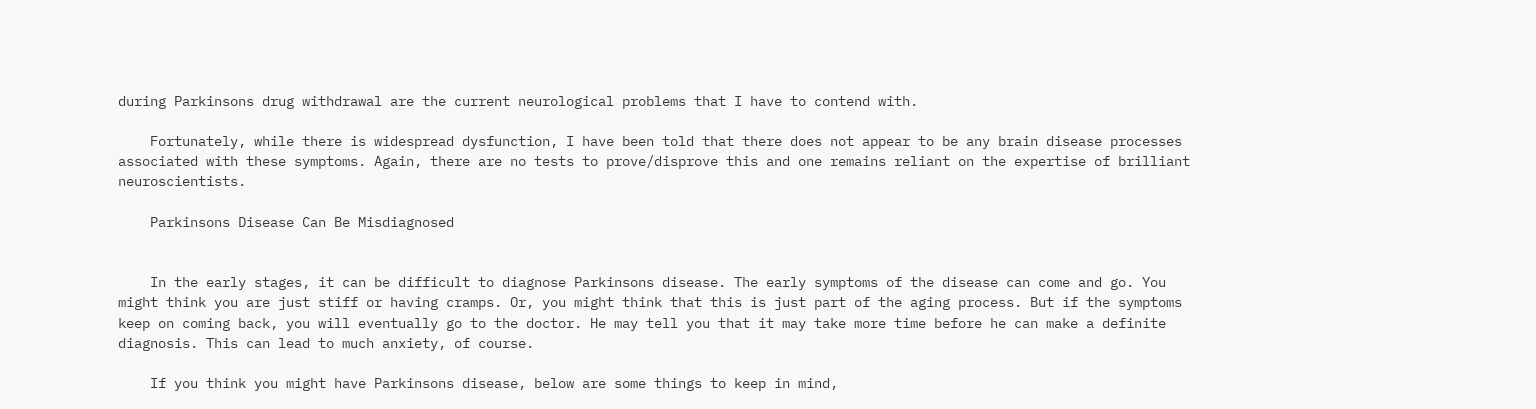during Parkinsons drug withdrawal are the current neurological problems that I have to contend with.

    Fortunately, while there is widespread dysfunction, I have been told that there does not appear to be any brain disease processes associated with these symptoms. Again, there are no tests to prove/disprove this and one remains reliant on the expertise of brilliant neuroscientists.

    Parkinsons Disease Can Be Misdiagnosed


    In the early stages, it can be difficult to diagnose Parkinsons disease. The early symptoms of the disease can come and go. You might think you are just stiff or having cramps. Or, you might think that this is just part of the aging process. But if the symptoms keep on coming back, you will eventually go to the doctor. He may tell you that it may take more time before he can make a definite diagnosis. This can lead to much anxiety, of course.

    If you think you might have Parkinsons disease, below are some things to keep in mind,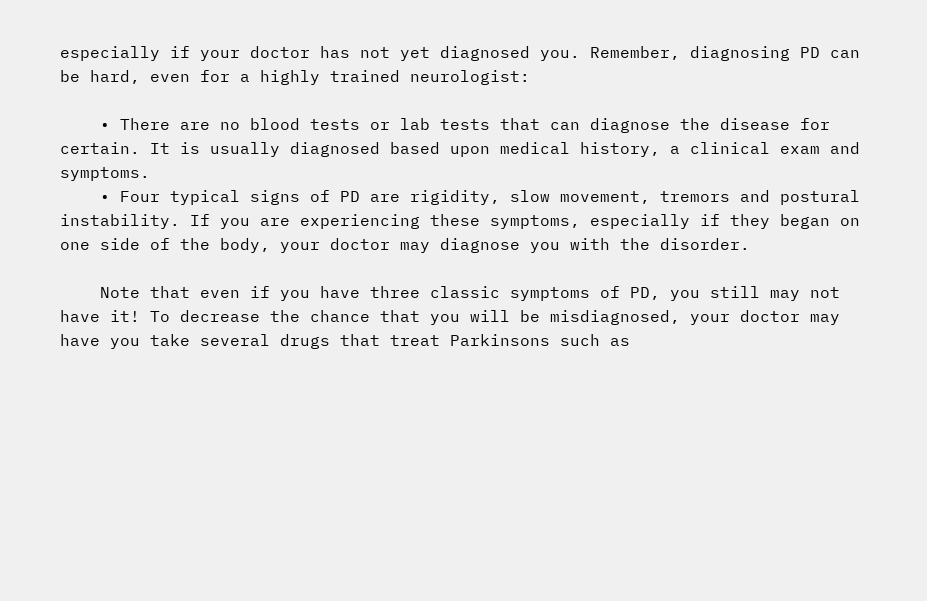especially if your doctor has not yet diagnosed you. Remember, diagnosing PD can be hard, even for a highly trained neurologist:

    • There are no blood tests or lab tests that can diagnose the disease for certain. It is usually diagnosed based upon medical history, a clinical exam and symptoms.
    • Four typical signs of PD are rigidity, slow movement, tremors and postural instability. If you are experiencing these symptoms, especially if they began on one side of the body, your doctor may diagnose you with the disorder.

    Note that even if you have three classic symptoms of PD, you still may not have it! To decrease the chance that you will be misdiagnosed, your doctor may have you take several drugs that treat Parkinsons such as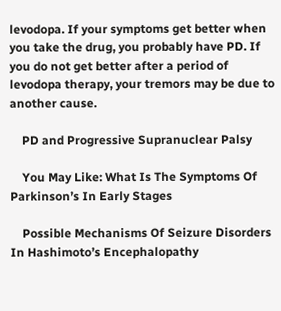levodopa. If your symptoms get better when you take the drug, you probably have PD. If you do not get better after a period of levodopa therapy, your tremors may be due to another cause.

    PD and Progressive Supranuclear Palsy

    You May Like: What Is The Symptoms Of Parkinson’s In Early Stages

    Possible Mechanisms Of Seizure Disorders In Hashimoto’s Encephalopathy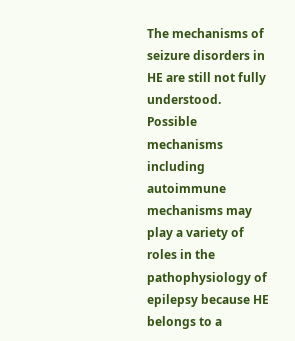The mechanisms of seizure disorders in HE are still not fully understood. Possible mechanisms including autoimmune mechanisms may play a variety of roles in the pathophysiology of epilepsy because HE belongs to a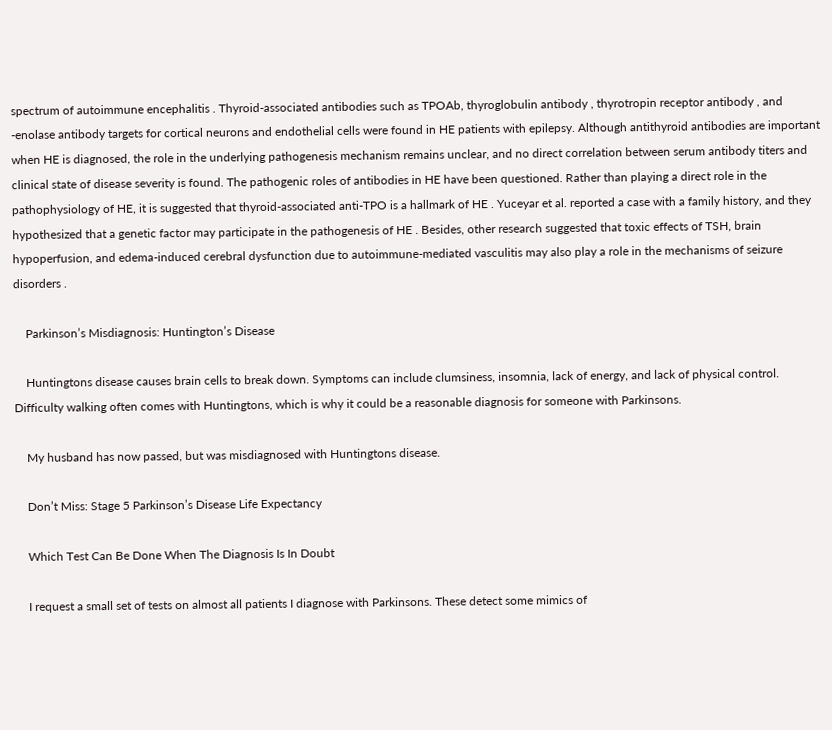spectrum of autoimmune encephalitis . Thyroid-associated antibodies such as TPOAb, thyroglobulin antibody , thyrotropin receptor antibody , and -enolase antibody targets for cortical neurons and endothelial cells were found in HE patients with epilepsy. Although antithyroid antibodies are important when HE is diagnosed, the role in the underlying pathogenesis mechanism remains unclear, and no direct correlation between serum antibody titers and clinical state of disease severity is found. The pathogenic roles of antibodies in HE have been questioned. Rather than playing a direct role in the pathophysiology of HE, it is suggested that thyroid-associated anti-TPO is a hallmark of HE . Yuceyar et al. reported a case with a family history, and they hypothesized that a genetic factor may participate in the pathogenesis of HE . Besides, other research suggested that toxic effects of TSH, brain hypoperfusion, and edema-induced cerebral dysfunction due to autoimmune-mediated vasculitis may also play a role in the mechanisms of seizure disorders .

    Parkinson’s Misdiagnosis: Huntington’s Disease

    Huntingtons disease causes brain cells to break down. Symptoms can include clumsiness, insomnia, lack of energy, and lack of physical control. Difficulty walking often comes with Huntingtons, which is why it could be a reasonable diagnosis for someone with Parkinsons.

    My husband has now passed, but was misdiagnosed with Huntingtons disease.

    Don’t Miss: Stage 5 Parkinson’s Disease Life Expectancy

    Which Test Can Be Done When The Diagnosis Is In Doubt

    I request a small set of tests on almost all patients I diagnose with Parkinsons. These detect some mimics of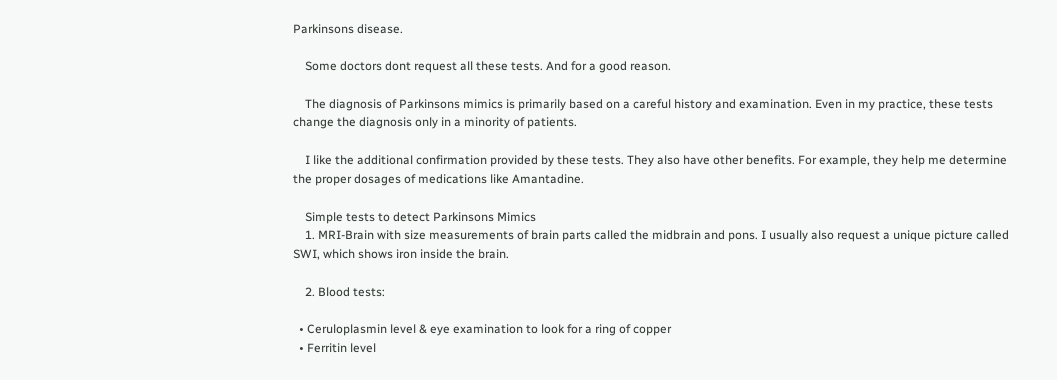Parkinsons disease.

    Some doctors dont request all these tests. And for a good reason.

    The diagnosis of Parkinsons mimics is primarily based on a careful history and examination. Even in my practice, these tests change the diagnosis only in a minority of patients.

    I like the additional confirmation provided by these tests. They also have other benefits. For example, they help me determine the proper dosages of medications like Amantadine.

    Simple tests to detect Parkinsons Mimics
    1. MRI-Brain with size measurements of brain parts called the midbrain and pons. I usually also request a unique picture called SWI, which shows iron inside the brain.

    2. Blood tests:

  • Ceruloplasmin level & eye examination to look for a ring of copper
  • Ferritin level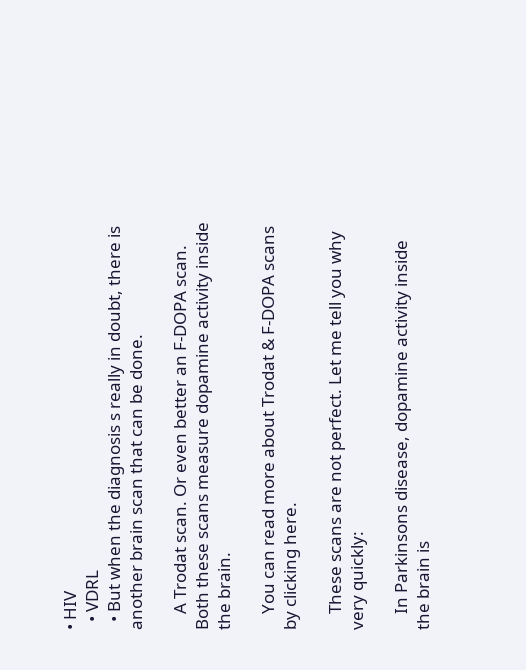• HIV
  • VDRL
  • But when the diagnosis s really in doubt, there is another brain scan that can be done.

    A Trodat scan. Or even better an F-DOPA scan. Both these scans measure dopamine activity inside the brain.

    You can read more about Trodat & F-DOPA scans by clicking here.

    These scans are not perfect. Let me tell you why very quickly:

    In Parkinsons disease, dopamine activity inside the brain is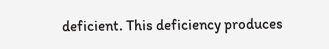deficient. This deficiency produces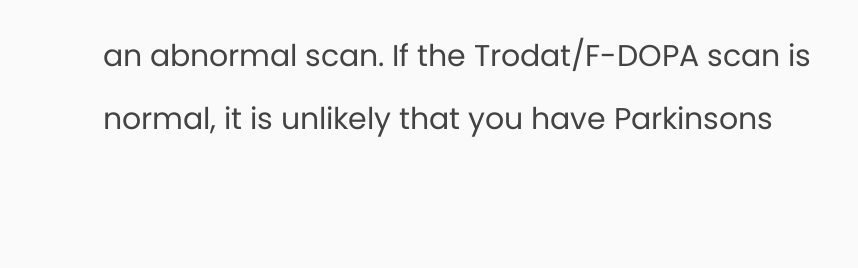an abnormal scan. If the Trodat/F-DOPA scan is normal, it is unlikely that you have Parkinsons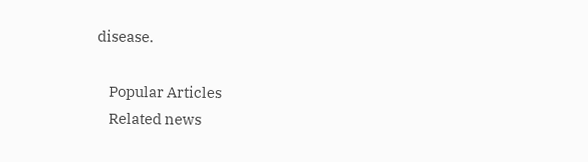disease.

    Popular Articles
    Related news